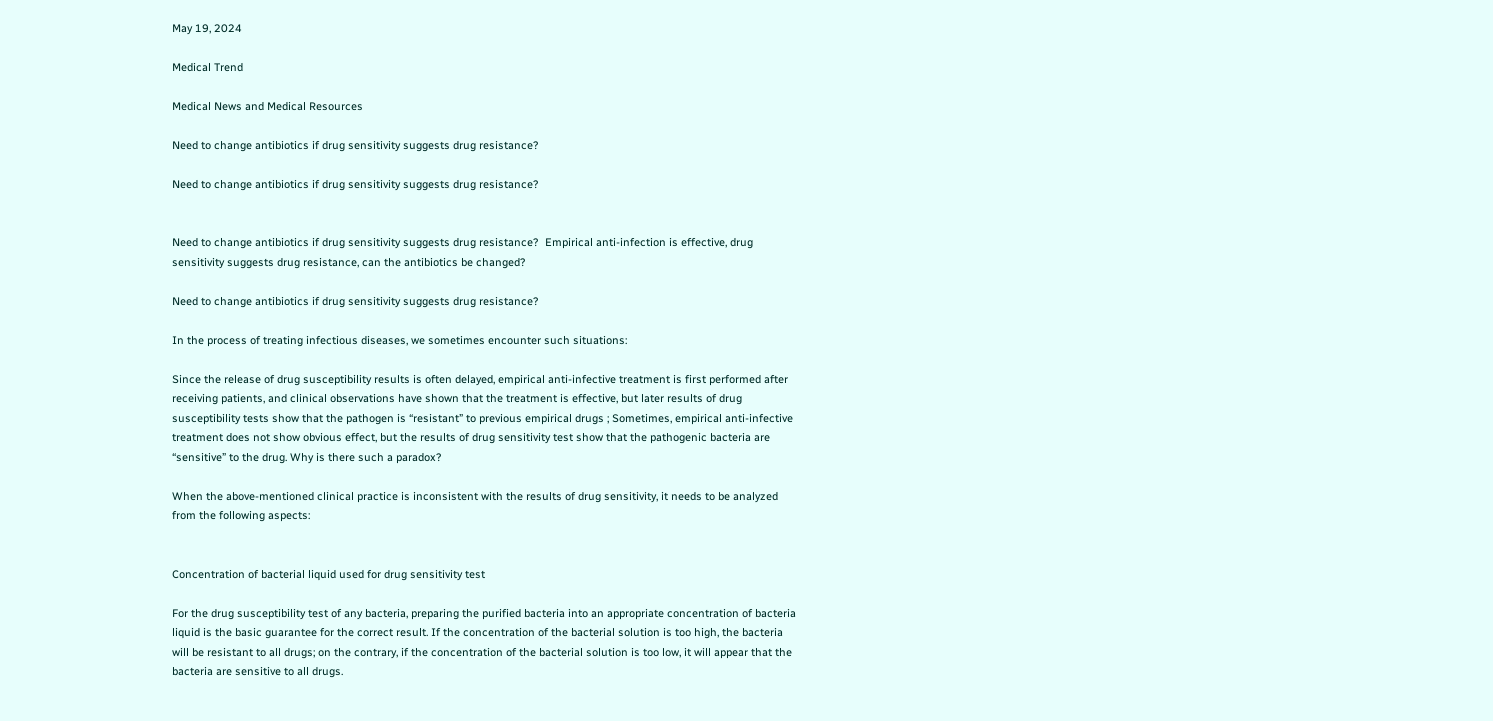May 19, 2024

Medical Trend

Medical News and Medical Resources

Need to change antibiotics if drug sensitivity suggests drug resistance?

Need to change antibiotics if drug sensitivity suggests drug resistance?


Need to change antibiotics if drug sensitivity suggests drug resistance?  Empirical anti-infection is effective, drug sensitivity suggests drug resistance, can the antibiotics be changed?

Need to change antibiotics if drug sensitivity suggests drug resistance?

In the process of treating infectious diseases, we sometimes encounter such situations:

Since the release of drug susceptibility results is often delayed, empirical anti-infective treatment is first performed after receiving patients, and clinical observations have shown that the treatment is effective, but later results of drug susceptibility tests show that the pathogen is “resistant” to previous empirical drugs ; Sometimes, empirical anti-infective treatment does not show obvious effect, but the results of drug sensitivity test show that the pathogenic bacteria are “sensitive” to the drug. Why is there such a paradox?

When the above-mentioned clinical practice is inconsistent with the results of drug sensitivity, it needs to be analyzed from the following aspects:


Concentration of bacterial liquid used for drug sensitivity test

For the drug susceptibility test of any bacteria, preparing the purified bacteria into an appropriate concentration of bacteria liquid is the basic guarantee for the correct result. If the concentration of the bacterial solution is too high, the bacteria will be resistant to all drugs; on the contrary, if the concentration of the bacterial solution is too low, it will appear that the bacteria are sensitive to all drugs.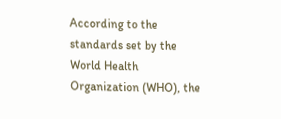According to the standards set by the World Health Organization (WHO), the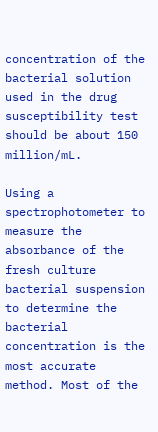concentration of the bacterial solution used in the drug susceptibility test should be about 150 million/mL.

Using a spectrophotometer to measure the absorbance of the fresh culture bacterial suspension to determine the bacterial concentration is the most accurate method. Most of the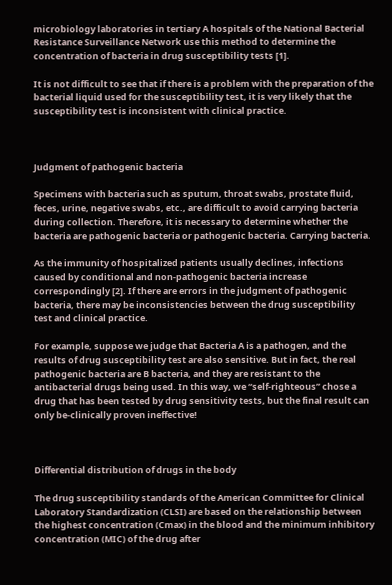microbiology laboratories in tertiary A hospitals of the National Bacterial Resistance Surveillance Network use this method to determine the concentration of bacteria in drug susceptibility tests [1].

It is not difficult to see that if there is a problem with the preparation of the bacterial liquid used for the susceptibility test, it is very likely that the susceptibility test is inconsistent with clinical practice.



Judgment of pathogenic bacteria

Specimens with bacteria such as sputum, throat swabs, prostate fluid, feces, urine, negative swabs, etc., are difficult to avoid carrying bacteria during collection. Therefore, it is necessary to determine whether the bacteria are pathogenic bacteria or pathogenic bacteria. Carrying bacteria.

As the immunity of hospitalized patients usually declines, infections caused by conditional and non-pathogenic bacteria increase correspondingly [2]. If there are errors in the judgment of pathogenic bacteria, there may be inconsistencies between the drug susceptibility test and clinical practice.

For example, suppose we judge that Bacteria A is a pathogen, and the results of drug susceptibility test are also sensitive. But in fact, the real pathogenic bacteria are B bacteria, and they are resistant to the antibacterial drugs being used. In this way, we “self-righteous” chose a drug that has been tested by drug sensitivity tests, but the final result can only be-clinically proven ineffective!



Differential distribution of drugs in the body

The drug susceptibility standards of the American Committee for Clinical Laboratory Standardization (CLSI) are based on the relationship between the highest concentration (Cmax) in the blood and the minimum inhibitory concentration (MIC) of the drug after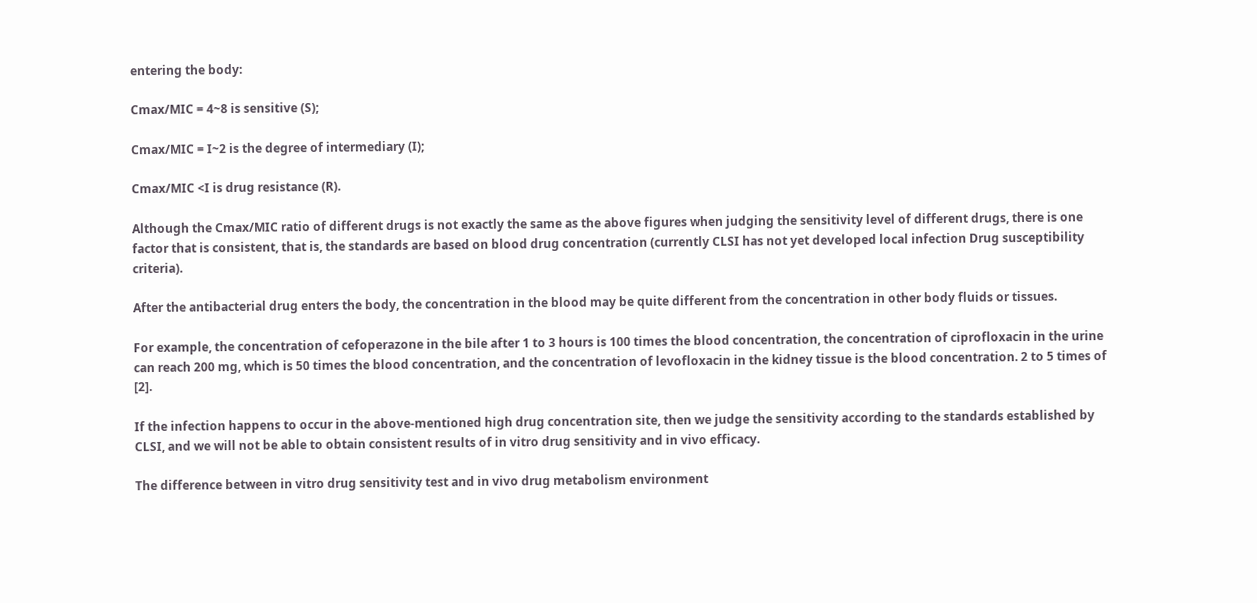entering the body:

Cmax/MIC = 4~8 is sensitive (S);

Cmax/MIC = I~2 is the degree of intermediary (I);

Cmax/MIC <I is drug resistance (R).

Although the Cmax/MIC ratio of different drugs is not exactly the same as the above figures when judging the sensitivity level of different drugs, there is one factor that is consistent, that is, the standards are based on blood drug concentration (currently CLSI has not yet developed local infection Drug susceptibility criteria).

After the antibacterial drug enters the body, the concentration in the blood may be quite different from the concentration in other body fluids or tissues.

For example, the concentration of cefoperazone in the bile after 1 to 3 hours is 100 times the blood concentration, the concentration of ciprofloxacin in the urine can reach 200 mg, which is 50 times the blood concentration, and the concentration of levofloxacin in the kidney tissue is the blood concentration. 2 to 5 times of [2].

If the infection happens to occur in the above-mentioned high drug concentration site, then we judge the sensitivity according to the standards established by CLSI, and we will not be able to obtain consistent results of in vitro drug sensitivity and in vivo efficacy.

The difference between in vitro drug sensitivity test and in vivo drug metabolism environment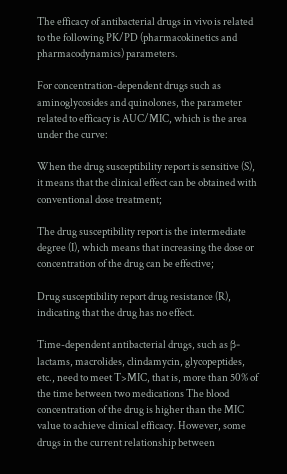The efficacy of antibacterial drugs in vivo is related to the following PK/PD (pharmacokinetics and pharmacodynamics) parameters.

For concentration-dependent drugs such as aminoglycosides and quinolones, the parameter related to efficacy is AUC/MIC, which is the area under the curve:

When the drug susceptibility report is sensitive (S), it means that the clinical effect can be obtained with conventional dose treatment;

The drug susceptibility report is the intermediate degree (I), which means that increasing the dose or concentration of the drug can be effective;

Drug susceptibility report drug resistance (R), indicating that the drug has no effect.

Time-dependent antibacterial drugs, such as β-lactams, macrolides, clindamycin, glycopeptides, etc., need to meet T>MIC, that is, more than 50% of the time between two medications The blood concentration of the drug is higher than the MIC value to achieve clinical efficacy. However, some drugs in the current relationship between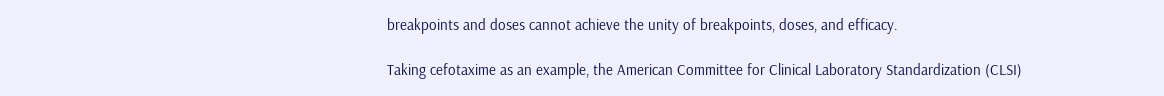breakpoints and doses cannot achieve the unity of breakpoints, doses, and efficacy.

Taking cefotaxime as an example, the American Committee for Clinical Laboratory Standardization (CLSI)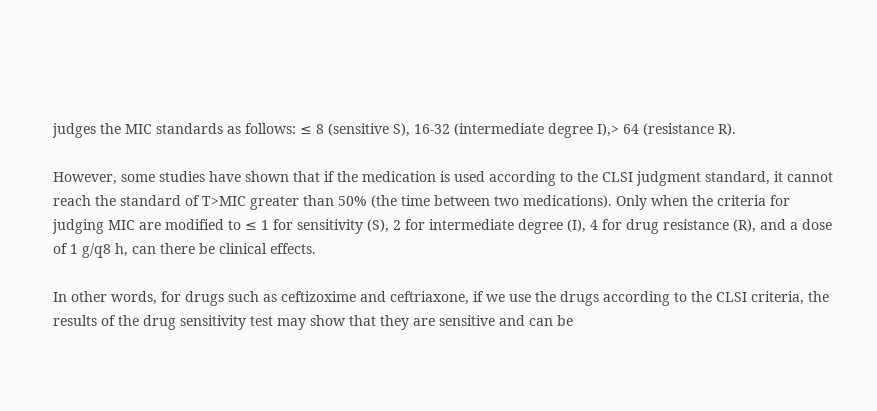judges the MIC standards as follows: ≤ 8 (sensitive S), 16-32 (intermediate degree I),> 64 (resistance R).

However, some studies have shown that if the medication is used according to the CLSI judgment standard, it cannot reach the standard of T>MIC greater than 50% (the time between two medications). Only when the criteria for judging MIC are modified to ≤ 1 for sensitivity (S), 2 for intermediate degree (I), 4 for drug resistance (R), and a dose of 1 g/q8 h, can there be clinical effects.

In other words, for drugs such as ceftizoxime and ceftriaxone, if we use the drugs according to the CLSI criteria, the results of the drug sensitivity test may show that they are sensitive and can be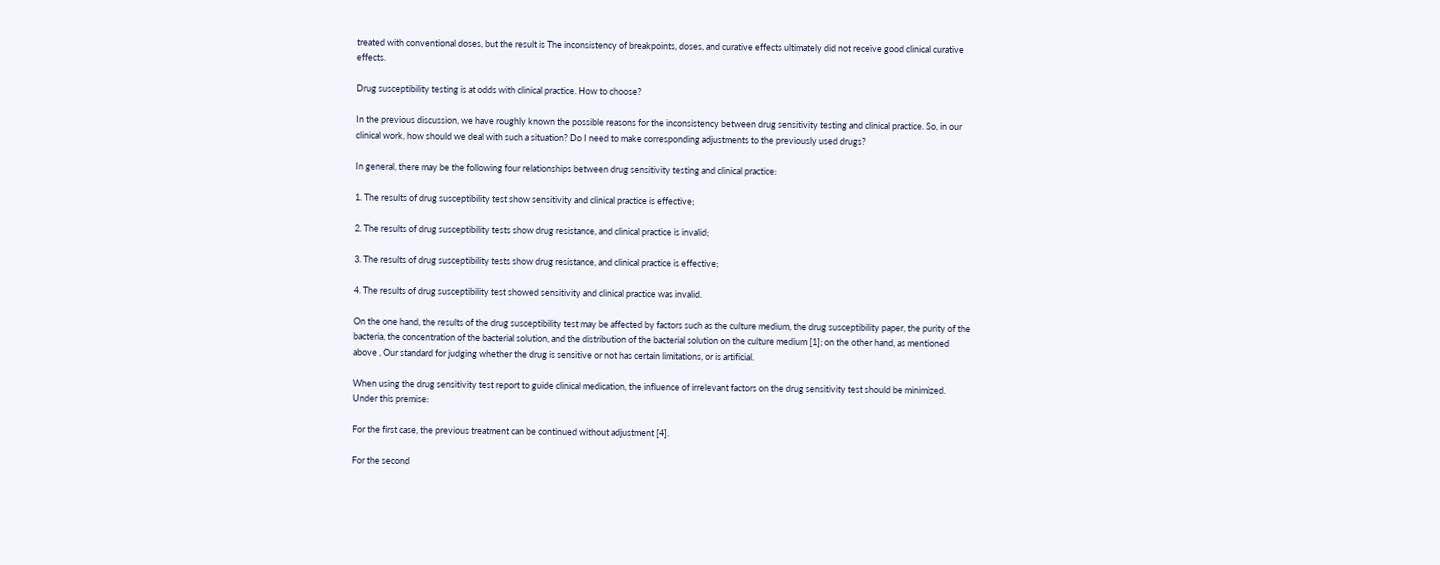treated with conventional doses, but the result is The inconsistency of breakpoints, doses, and curative effects ultimately did not receive good clinical curative effects.

Drug susceptibility testing is at odds with clinical practice. How to choose?

In the previous discussion, we have roughly known the possible reasons for the inconsistency between drug sensitivity testing and clinical practice. So, in our clinical work, how should we deal with such a situation? Do I need to make corresponding adjustments to the previously used drugs?

In general, there may be the following four relationships between drug sensitivity testing and clinical practice:

1. The results of drug susceptibility test show sensitivity and clinical practice is effective;

2. The results of drug susceptibility tests show drug resistance, and clinical practice is invalid;

3. The results of drug susceptibility tests show drug resistance, and clinical practice is effective;

4. The results of drug susceptibility test showed sensitivity and clinical practice was invalid.

On the one hand, the results of the drug susceptibility test may be affected by factors such as the culture medium, the drug susceptibility paper, the purity of the bacteria, the concentration of the bacterial solution, and the distribution of the bacterial solution on the culture medium [1]; on the other hand, as mentioned above , Our standard for judging whether the drug is sensitive or not has certain limitations, or is artificial.

When using the drug sensitivity test report to guide clinical medication, the influence of irrelevant factors on the drug sensitivity test should be minimized. Under this premise:

For the first case, the previous treatment can be continued without adjustment [4].

For the second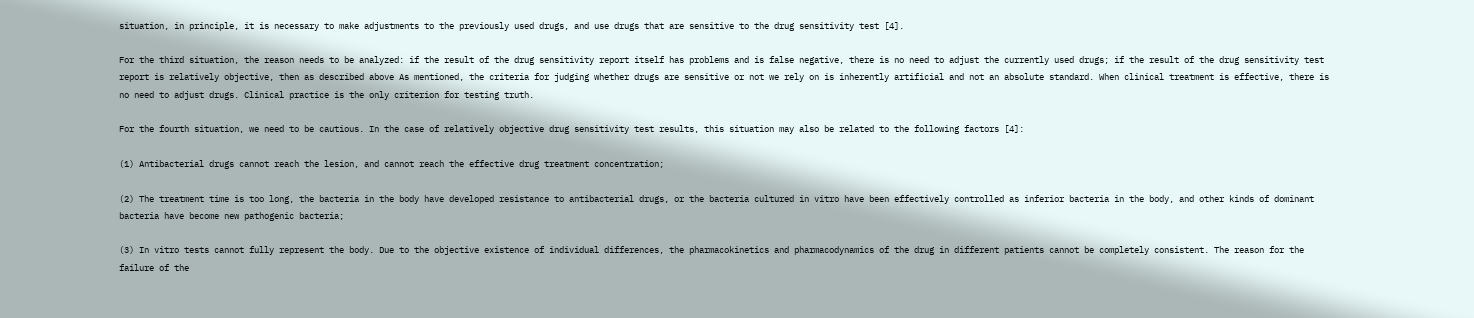situation, in principle, it is necessary to make adjustments to the previously used drugs, and use drugs that are sensitive to the drug sensitivity test [4].

For the third situation, the reason needs to be analyzed: if the result of the drug sensitivity report itself has problems and is false negative, there is no need to adjust the currently used drugs; if the result of the drug sensitivity test report is relatively objective, then as described above As mentioned, the criteria for judging whether drugs are sensitive or not we rely on is inherently artificial and not an absolute standard. When clinical treatment is effective, there is no need to adjust drugs. Clinical practice is the only criterion for testing truth.

For the fourth situation, we need to be cautious. In the case of relatively objective drug sensitivity test results, this situation may also be related to the following factors [4]:

(1) Antibacterial drugs cannot reach the lesion, and cannot reach the effective drug treatment concentration;

(2) The treatment time is too long, the bacteria in the body have developed resistance to antibacterial drugs, or the bacteria cultured in vitro have been effectively controlled as inferior bacteria in the body, and other kinds of dominant bacteria have become new pathogenic bacteria;

(3) In vitro tests cannot fully represent the body. Due to the objective existence of individual differences, the pharmacokinetics and pharmacodynamics of the drug in different patients cannot be completely consistent. The reason for the failure of the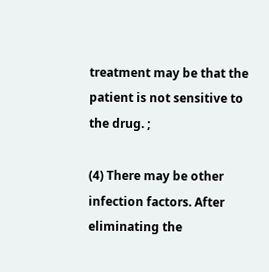treatment may be that the patient is not sensitive to the drug. ;

(4) There may be other infection factors. After eliminating the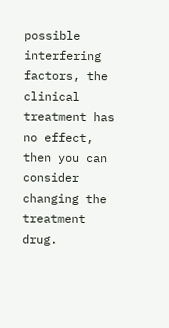possible interfering factors, the clinical treatment has no effect, then you can consider changing the treatment drug.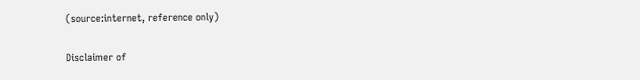(source:internet, reference only)

Disclaimer of